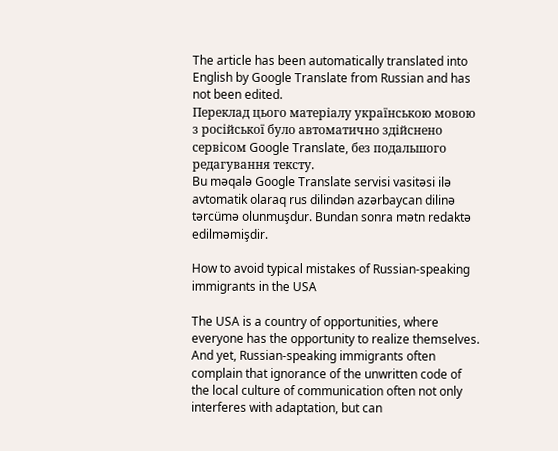The article has been automatically translated into English by Google Translate from Russian and has not been edited.
Переклад цього матеріалу українською мовою з російської було автоматично здійснено сервісом Google Translate, без подальшого редагування тексту.
Bu məqalə Google Translate servisi vasitəsi ilə avtomatik olaraq rus dilindən azərbaycan dilinə tərcümə olunmuşdur. Bundan sonra mətn redaktə edilməmişdir.

How to avoid typical mistakes of Russian-speaking immigrants in the USA

The USA is a country of opportunities, where everyone has the opportunity to realize themselves. And yet, Russian-speaking immigrants often complain that ignorance of the unwritten code of the local culture of communication often not only interferes with adaptation, but can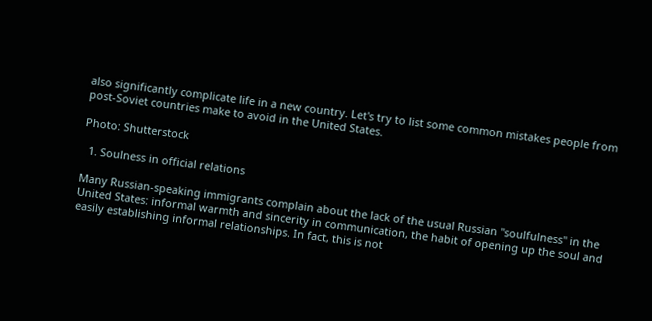also significantly complicate life in a new country. Let's try to list some common mistakes people from post-Soviet countries make to avoid in the United States.

Photo: Shutterstock

  1. Soulness in official relations

Many Russian-speaking immigrants complain about the lack of the usual Russian "soulfulness" in the United States: informal warmth and sincerity in communication, the habit of opening up the soul and easily establishing informal relationships. In fact, this is not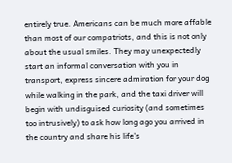entirely true. Americans can be much more affable than most of our compatriots, and this is not only about the usual smiles. They may unexpectedly start an informal conversation with you in transport, express sincere admiration for your dog while walking in the park, and the taxi driver will begin with undisguised curiosity (and sometimes too intrusively) to ask how long ago you arrived in the country and share his life's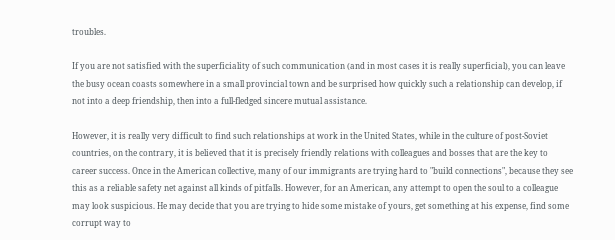troubles.

If you are not satisfied with the superficiality of such communication (and in most cases it is really superficial), you can leave the busy ocean coasts somewhere in a small provincial town and be surprised how quickly such a relationship can develop, if not into a deep friendship, then into a full-fledged sincere mutual assistance.

However, it is really very difficult to find such relationships at work in the United States, while in the culture of post-Soviet countries, on the contrary, it is believed that it is precisely friendly relations with colleagues and bosses that are the key to career success. Once in the American collective, many of our immigrants are trying hard to "build connections", because they see this as a reliable safety net against all kinds of pitfalls. However, for an American, any attempt to open the soul to a colleague may look suspicious. He may decide that you are trying to hide some mistake of yours, get something at his expense, find some corrupt way to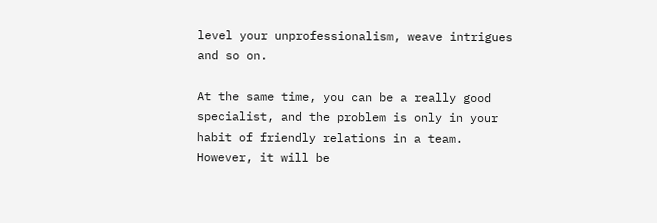level your unprofessionalism, weave intrigues and so on.

At the same time, you can be a really good specialist, and the problem is only in your habit of friendly relations in a team. However, it will be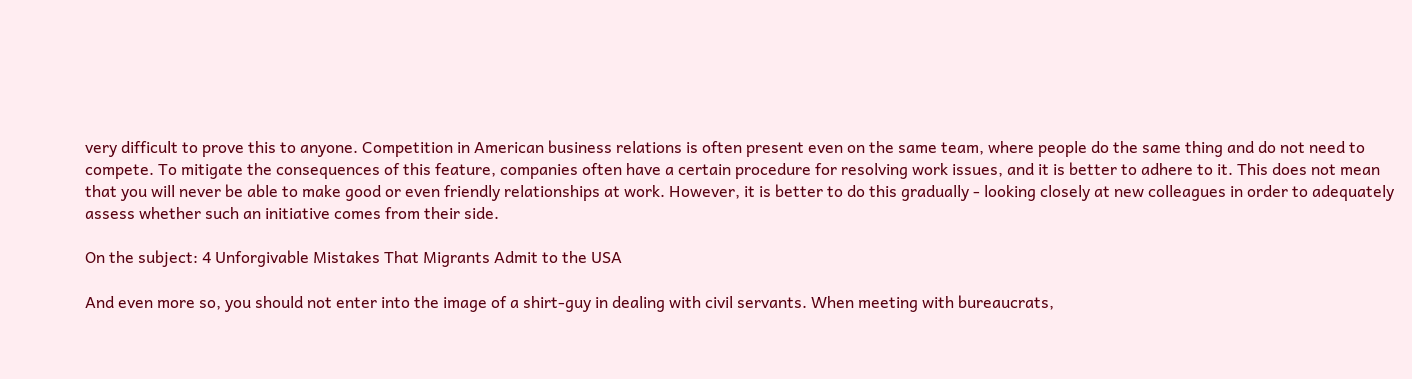very difficult to prove this to anyone. Competition in American business relations is often present even on the same team, where people do the same thing and do not need to compete. To mitigate the consequences of this feature, companies often have a certain procedure for resolving work issues, and it is better to adhere to it. This does not mean that you will never be able to make good or even friendly relationships at work. However, it is better to do this gradually - looking closely at new colleagues in order to adequately assess whether such an initiative comes from their side.

On the subject: 4 Unforgivable Mistakes That Migrants Admit to the USA

And even more so, you should not enter into the image of a shirt-guy in dealing with civil servants. When meeting with bureaucrats,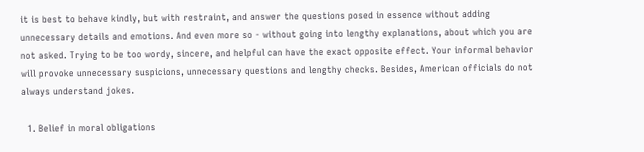it is best to behave kindly, but with restraint, and answer the questions posed in essence without adding unnecessary details and emotions. And even more so - without going into lengthy explanations, about which you are not asked. Trying to be too wordy, sincere, and helpful can have the exact opposite effect. Your informal behavior will provoke unnecessary suspicions, unnecessary questions and lengthy checks. Besides, American officials do not always understand jokes.

  1. Belief in moral obligations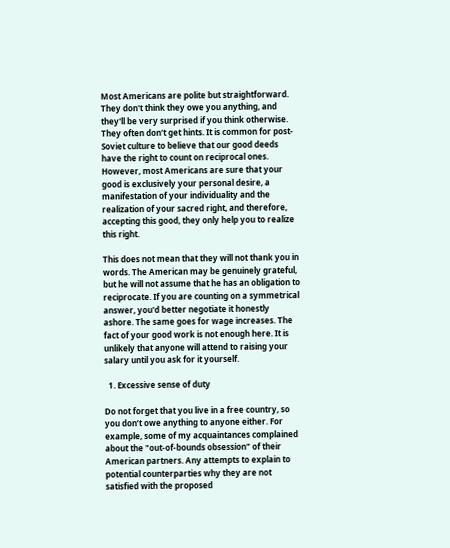Most Americans are polite but straightforward. They don't think they owe you anything, and they'll be very surprised if you think otherwise. They often don't get hints. It is common for post-Soviet culture to believe that our good deeds have the right to count on reciprocal ones. However, most Americans are sure that your good is exclusively your personal desire, a manifestation of your individuality and the realization of your sacred right, and therefore, accepting this good, they only help you to realize this right.

This does not mean that they will not thank you in words. The American may be genuinely grateful, but he will not assume that he has an obligation to reciprocate. If you are counting on a symmetrical answer, you'd better negotiate it honestly ashore. The same goes for wage increases. The fact of your good work is not enough here. It is unlikely that anyone will attend to raising your salary until you ask for it yourself.

  1. Excessive sense of duty

Do not forget that you live in a free country, so you don’t owe anything to anyone either. For example, some of my acquaintances complained about the "out-of-bounds obsession" of their American partners. Any attempts to explain to potential counterparties why they are not satisfied with the proposed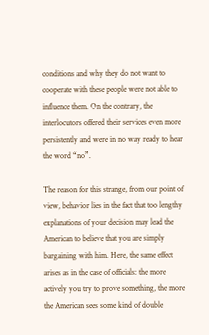conditions and why they do not want to cooperate with these people were not able to influence them. On the contrary, the interlocutors offered their services even more persistently and were in no way ready to hear the word “no”.

The reason for this strange, from our point of view, behavior lies in the fact that too lengthy explanations of your decision may lead the American to believe that you are simply bargaining with him. Here, the same effect arises as in the case of officials: the more actively you try to prove something, the more the American sees some kind of double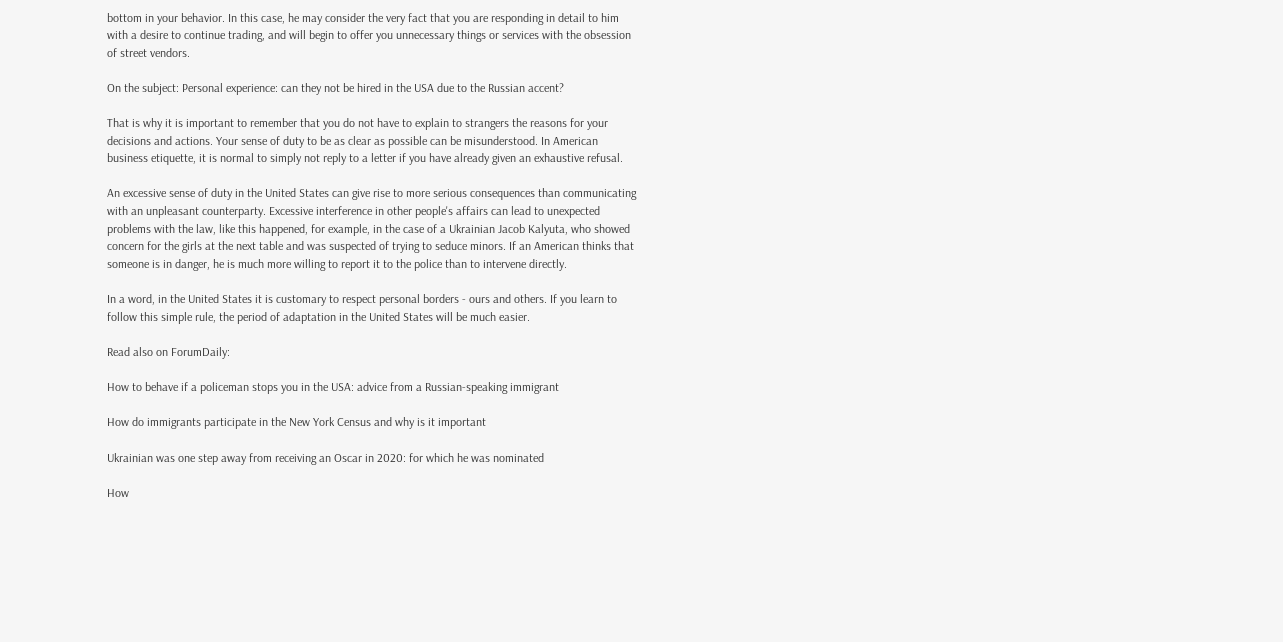bottom in your behavior. In this case, he may consider the very fact that you are responding in detail to him with a desire to continue trading, and will begin to offer you unnecessary things or services with the obsession of street vendors.

On the subject: Personal experience: can they not be hired in the USA due to the Russian accent?

That is why it is important to remember that you do not have to explain to strangers the reasons for your decisions and actions. Your sense of duty to be as clear as possible can be misunderstood. In American business etiquette, it is normal to simply not reply to a letter if you have already given an exhaustive refusal.

An excessive sense of duty in the United States can give rise to more serious consequences than communicating with an unpleasant counterparty. Excessive interference in other people's affairs can lead to unexpected problems with the law, like this happened, for example, in the case of a Ukrainian Jacob Kalyuta, who showed concern for the girls at the next table and was suspected of trying to seduce minors. If an American thinks that someone is in danger, he is much more willing to report it to the police than to intervene directly.

In a word, in the United States it is customary to respect personal borders - ours and others. If you learn to follow this simple rule, the period of adaptation in the United States will be much easier.

Read also on ForumDaily:

How to behave if a policeman stops you in the USA: advice from a Russian-speaking immigrant

How do immigrants participate in the New York Census and why is it important

Ukrainian was one step away from receiving an Oscar in 2020: for which he was nominated

How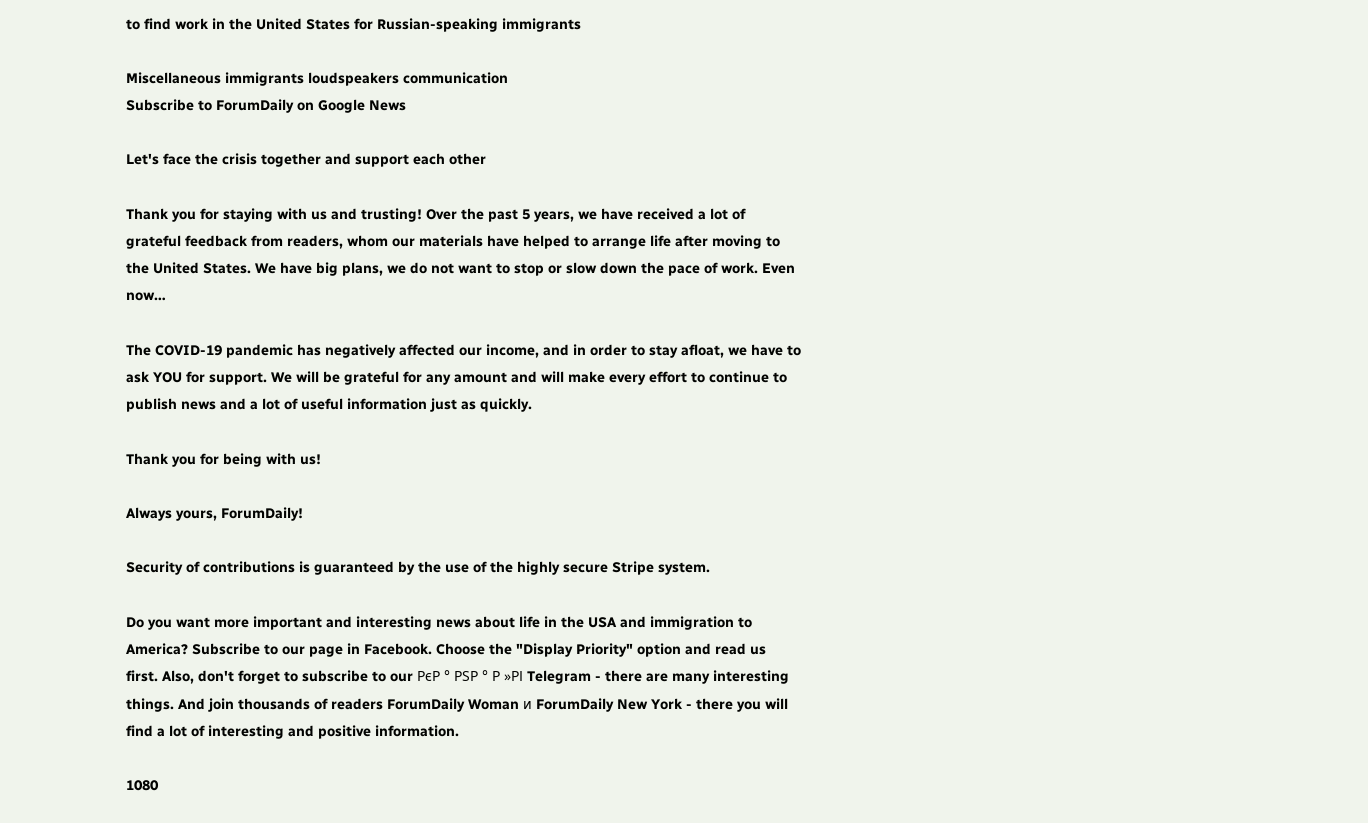to find work in the United States for Russian-speaking immigrants

Miscellaneous immigrants loudspeakers communication
Subscribe to ForumDaily on Google News

Let's face the crisis together and support each other

Thank you for staying with us and trusting! Over the past 5 years, we have received a lot of grateful feedback from readers, whom our materials have helped to arrange life after moving to the United States. We have big plans, we do not want to stop or slow down the pace of work. Even now…

The COVID-19 pandemic has negatively affected our income, and in order to stay afloat, we have to ask YOU for support. We will be grateful for any amount and will make every effort to continue to publish news and a lot of useful information just as quickly.

Thank you for being with us!

Always yours, ForumDaily!

Security of contributions is guaranteed by the use of the highly secure Stripe system.

Do you want more important and interesting news about life in the USA and immigration to America? Subscribe to our page in Facebook. Choose the "Display Priority" option and read us first. Also, don't forget to subscribe to our РєР ° РЅР ° Р »РІ Telegram - there are many interesting things. And join thousands of readers ForumDaily Woman и ForumDaily New York - there you will find a lot of interesting and positive information.

1080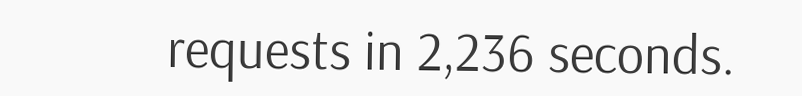requests in 2,236 seconds.